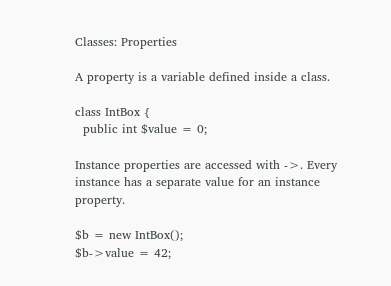Classes: Properties

A property is a variable defined inside a class.

class IntBox {
  public int $value = 0;

Instance properties are accessed with ->. Every instance has a separate value for an instance property.

$b = new IntBox();
$b->value = 42;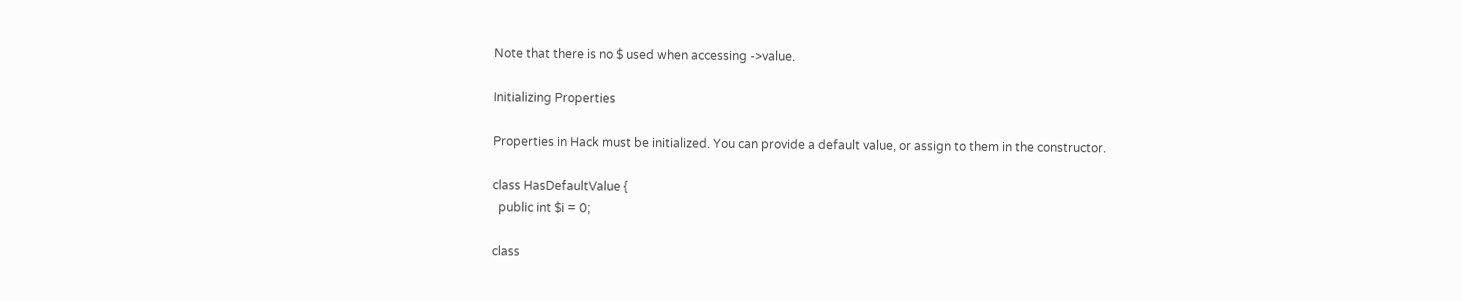Note that there is no $ used when accessing ->value.

Initializing Properties

Properties in Hack must be initialized. You can provide a default value, or assign to them in the constructor.

class HasDefaultValue {
  public int $i = 0;

class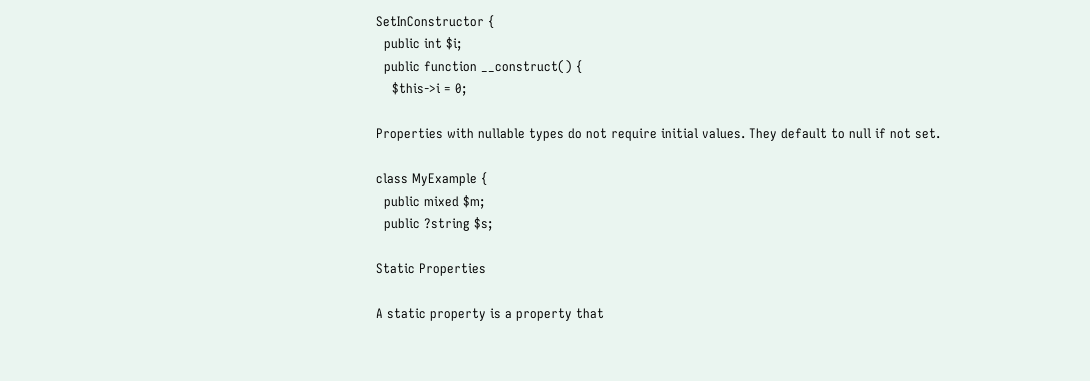SetInConstructor {
  public int $i;
  public function __construct() {
    $this->i = 0;

Properties with nullable types do not require initial values. They default to null if not set.

class MyExample {
  public mixed $m;
  public ?string $s;

Static Properties

A static property is a property that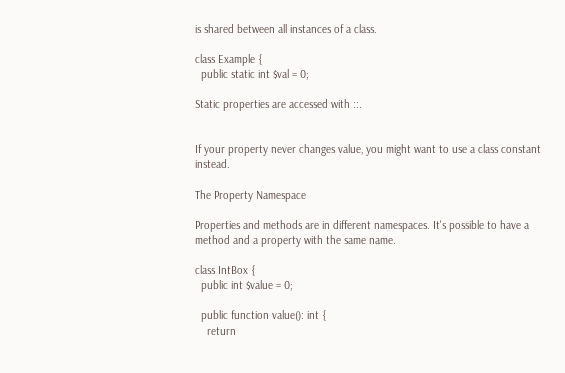is shared between all instances of a class.

class Example {
  public static int $val = 0;

Static properties are accessed with ::.


If your property never changes value, you might want to use a class constant instead.

The Property Namespace

Properties and methods are in different namespaces. It's possible to have a method and a property with the same name.

class IntBox {
  public int $value = 0;

  public function value(): int {
    return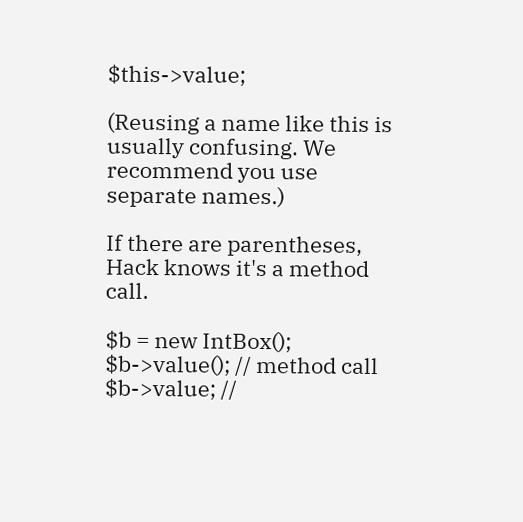$this->value;

(Reusing a name like this is usually confusing. We recommend you use separate names.)

If there are parentheses, Hack knows it's a method call.

$b = new IntBox();
$b->value(); // method call
$b->value; //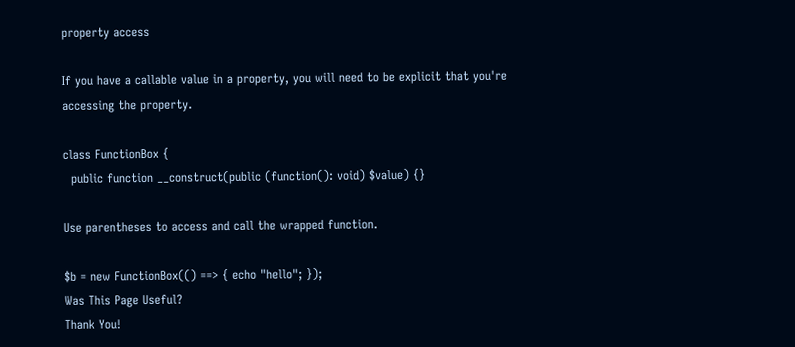property access

If you have a callable value in a property, you will need to be explicit that you're accessing the property.

class FunctionBox {
  public function __construct(public (function(): void) $value) {}

Use parentheses to access and call the wrapped function.

$b = new FunctionBox(() ==> { echo "hello"; });
Was This Page Useful?
Thank You!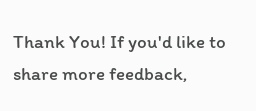Thank You! If you'd like to share more feedback,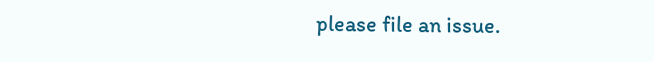please file an issue.